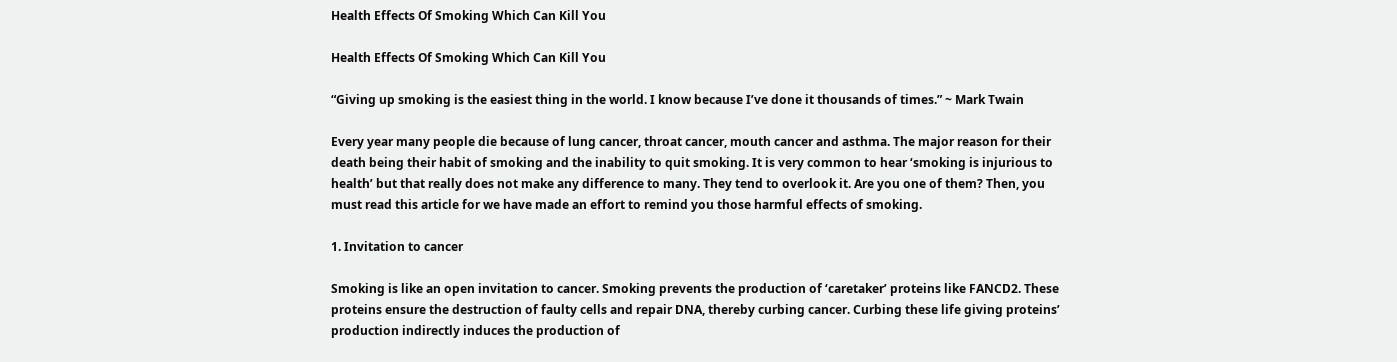Health Effects Of Smoking Which Can Kill You

Health Effects Of Smoking Which Can Kill You

“Giving up smoking is the easiest thing in the world. I know because I’ve done it thousands of times.” ~ Mark Twain

Every year many people die because of lung cancer, throat cancer, mouth cancer and asthma. The major reason for their death being their habit of smoking and the inability to quit smoking. It is very common to hear ‘smoking is injurious to health’ but that really does not make any difference to many. They tend to overlook it. Are you one of them? Then, you must read this article for we have made an effort to remind you those harmful effects of smoking.

1. Invitation to cancer

Smoking is like an open invitation to cancer. Smoking prevents the production of ‘caretaker’ proteins like FANCD2. These proteins ensure the destruction of faulty cells and repair DNA, thereby curbing cancer. Curbing these life giving proteins’ production indirectly induces the production of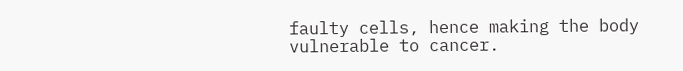faulty cells, hence making the body vulnerable to cancer.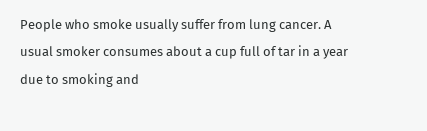People who smoke usually suffer from lung cancer. A usual smoker consumes about a cup full of tar in a year due to smoking and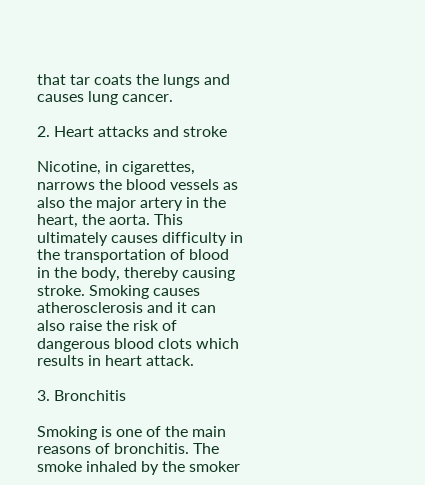that tar coats the lungs and causes lung cancer.

2. Heart attacks and stroke

Nicotine, in cigarettes, narrows the blood vessels as also the major artery in the heart, the aorta. This ultimately causes difficulty in the transportation of blood in the body, thereby causing stroke. Smoking causes atherosclerosis and it can also raise the risk of dangerous blood clots which results in heart attack.

3. Bronchitis

Smoking is one of the main reasons of bronchitis. The smoke inhaled by the smoker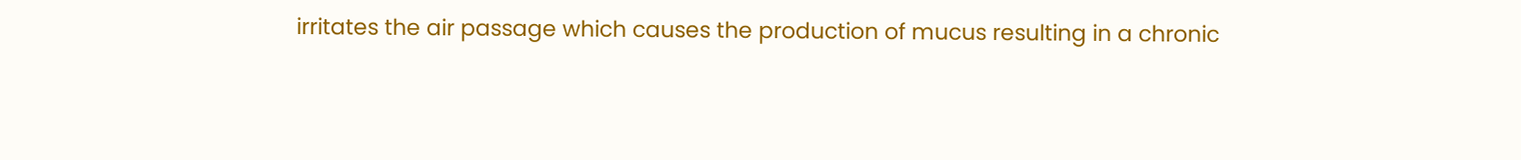irritates the air passage which causes the production of mucus resulting in a chronic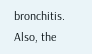bronchitis. Also, the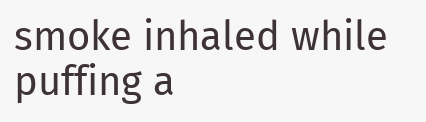smoke inhaled while puffing a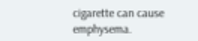cigarette can cause emphysema.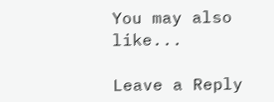You may also like...

Leave a Reply